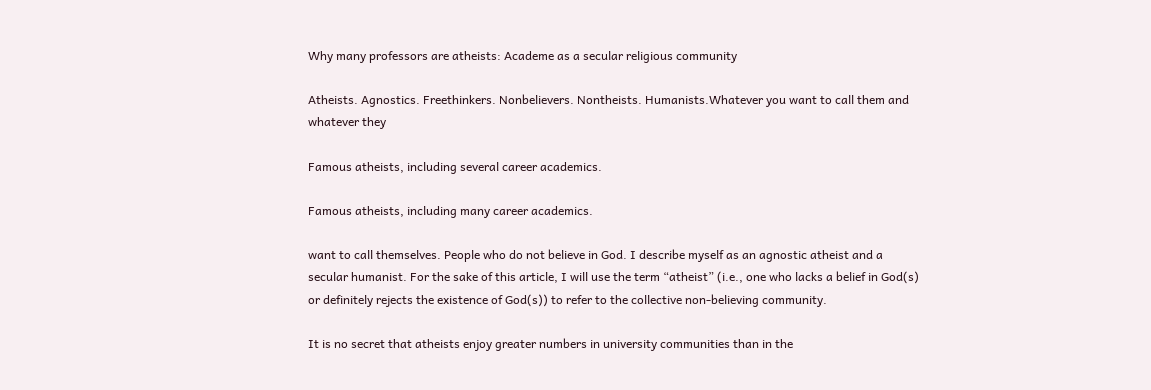Why many professors are atheists: Academe as a secular religious community

Atheists. Agnostics. Freethinkers. Nonbelievers. Nontheists. Humanists.Whatever you want to call them and whatever they

Famous atheists, including several career academics.

Famous atheists, including many career academics.

want to call themselves. People who do not believe in God. I describe myself as an agnostic atheist and a secular humanist. For the sake of this article, I will use the term “atheist” (i.e., one who lacks a belief in God(s) or definitely rejects the existence of God(s)) to refer to the collective non-believing community.

It is no secret that atheists enjoy greater numbers in university communities than in the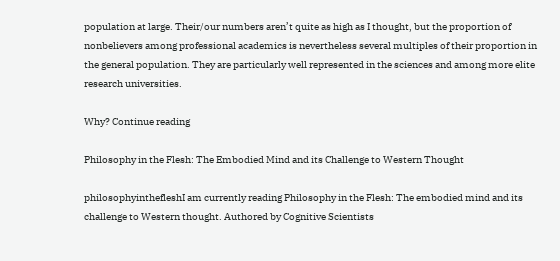population at large. Their/our numbers aren’t quite as high as I thought, but the proportion of nonbelievers among professional academics is nevertheless several multiples of their proportion in the general population. They are particularly well represented in the sciences and among more elite research universities.

Why? Continue reading

Philosophy in the Flesh: The Embodied Mind and its Challenge to Western Thought

philosophyinthefleshI am currently reading Philosophy in the Flesh: The embodied mind and its challenge to Western thought. Authored by Cognitive Scientists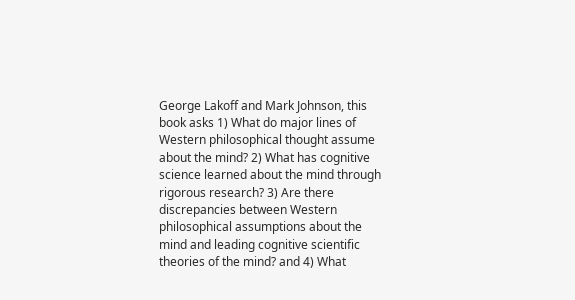George Lakoff and Mark Johnson, this book asks 1) What do major lines of Western philosophical thought assume about the mind? 2) What has cognitive science learned about the mind through rigorous research? 3) Are there discrepancies between Western philosophical assumptions about the mind and leading cognitive scientific theories of the mind? and 4) What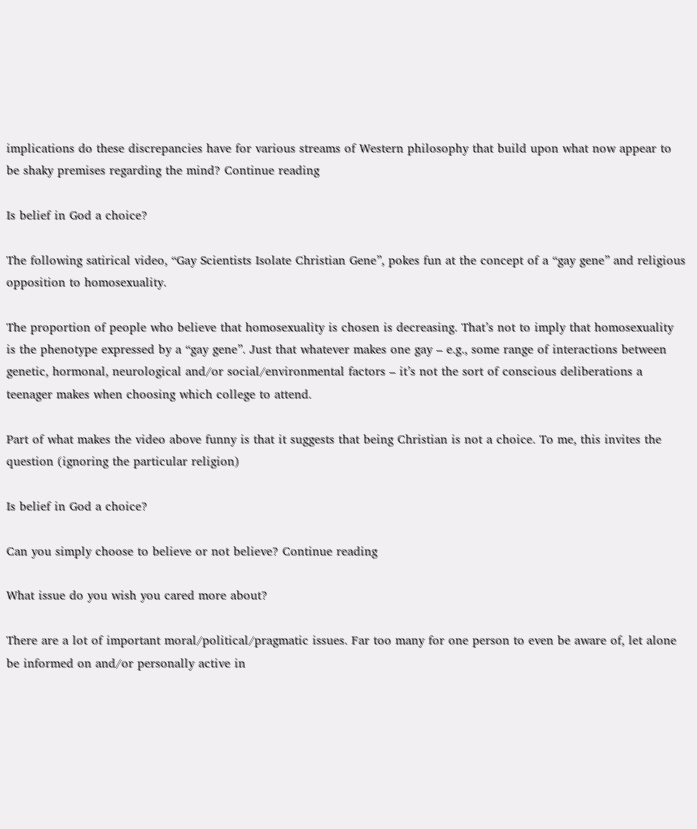implications do these discrepancies have for various streams of Western philosophy that build upon what now appear to be shaky premises regarding the mind? Continue reading

Is belief in God a choice?

The following satirical video, “Gay Scientists Isolate Christian Gene”, pokes fun at the concept of a “gay gene” and religious opposition to homosexuality.

The proportion of people who believe that homosexuality is chosen is decreasing. That’s not to imply that homosexuality is the phenotype expressed by a “gay gene”. Just that whatever makes one gay – e.g., some range of interactions between genetic, hormonal, neurological and/or social/environmental factors – it’s not the sort of conscious deliberations a teenager makes when choosing which college to attend.

Part of what makes the video above funny is that it suggests that being Christian is not a choice. To me, this invites the question (ignoring the particular religion)

Is belief in God a choice?

Can you simply choose to believe or not believe? Continue reading

What issue do you wish you cared more about?

There are a lot of important moral/political/pragmatic issues. Far too many for one person to even be aware of, let alone be informed on and/or personally active in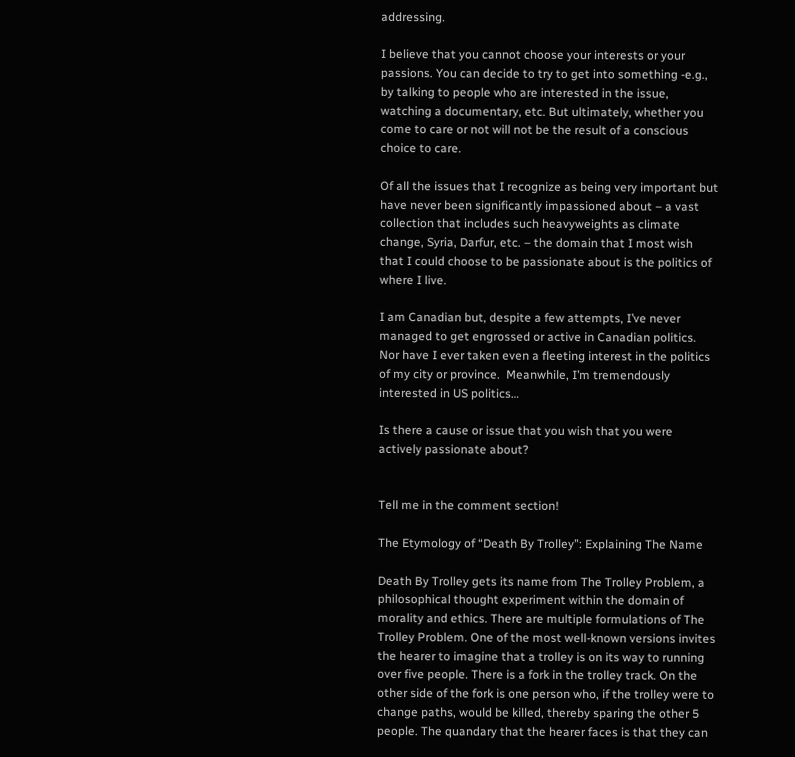addressing.

I believe that you cannot choose your interests or your passions. You can decide to try to get into something -e.g., by talking to people who are interested in the issue, watching a documentary, etc. But ultimately, whether you come to care or not will not be the result of a conscious choice to care.

Of all the issues that I recognize as being very important but have never been significantly impassioned about – a vast collection that includes such heavyweights as climate change, Syria, Darfur, etc. – the domain that I most wish that I could choose to be passionate about is the politics of where I live.

I am Canadian but, despite a few attempts, I’ve never managed to get engrossed or active in Canadian politics. Nor have I ever taken even a fleeting interest in the politics of my city or province.  Meanwhile, I’m tremendously interested in US politics…

Is there a cause or issue that you wish that you were actively passionate about?


Tell me in the comment section!

The Etymology of “Death By Trolley”: Explaining The Name

Death By Trolley gets its name from The Trolley Problem, a philosophical thought experiment within the domain of morality and ethics. There are multiple formulations of The Trolley Problem. One of the most well-known versions invites the hearer to imagine that a trolley is on its way to running over five people. There is a fork in the trolley track. On the other side of the fork is one person who, if the trolley were to change paths, would be killed, thereby sparing the other 5 people. The quandary that the hearer faces is that they can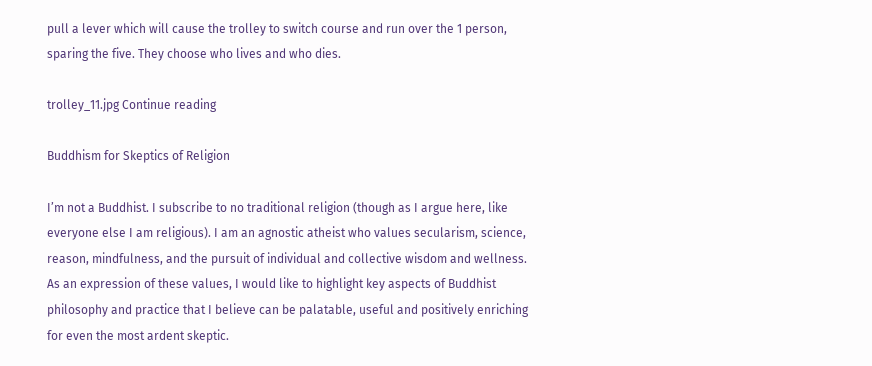pull a lever which will cause the trolley to switch course and run over the 1 person, sparing the five. They choose who lives and who dies.

trolley_11.jpg Continue reading

Buddhism for Skeptics of Religion

I’m not a Buddhist. I subscribe to no traditional religion (though as I argue here, like everyone else I am religious). I am an agnostic atheist who values secularism, science, reason, mindfulness, and the pursuit of individual and collective wisdom and wellness. As an expression of these values, I would like to highlight key aspects of Buddhist philosophy and practice that I believe can be palatable, useful and positively enriching for even the most ardent skeptic.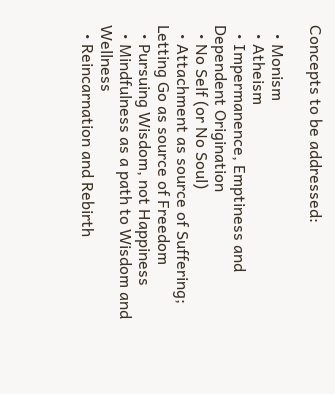Concepts to be addressed:

  • Monism
  • Atheism
  • Impermanence, Emptiness and Dependent Origination
  • No Self (or No Soul)
  • Attachment as source of Suffering; Letting Go as source of Freedom
  • Pursuing Wisdom, not Happiness
  • Mindfulness as a path to Wisdom and Wellness
  • Reincarnation and Rebirth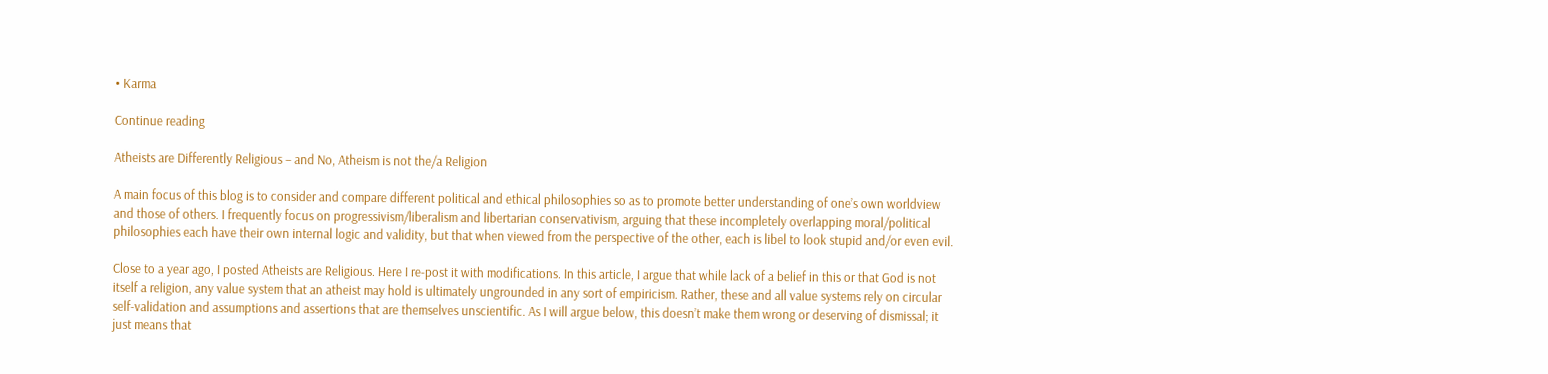• Karma

Continue reading

Atheists are Differently Religious – and No, Atheism is not the/a Religion

A main focus of this blog is to consider and compare different political and ethical philosophies so as to promote better understanding of one’s own worldview and those of others. I frequently focus on progressivism/liberalism and libertarian conservativism, arguing that these incompletely overlapping moral/political philosophies each have their own internal logic and validity, but that when viewed from the perspective of the other, each is libel to look stupid and/or even evil.

Close to a year ago, I posted Atheists are Religious. Here I re-post it with modifications. In this article, I argue that while lack of a belief in this or that God is not itself a religion, any value system that an atheist may hold is ultimately ungrounded in any sort of empiricism. Rather, these and all value systems rely on circular self-validation and assumptions and assertions that are themselves unscientific. As I will argue below, this doesn’t make them wrong or deserving of dismissal; it just means that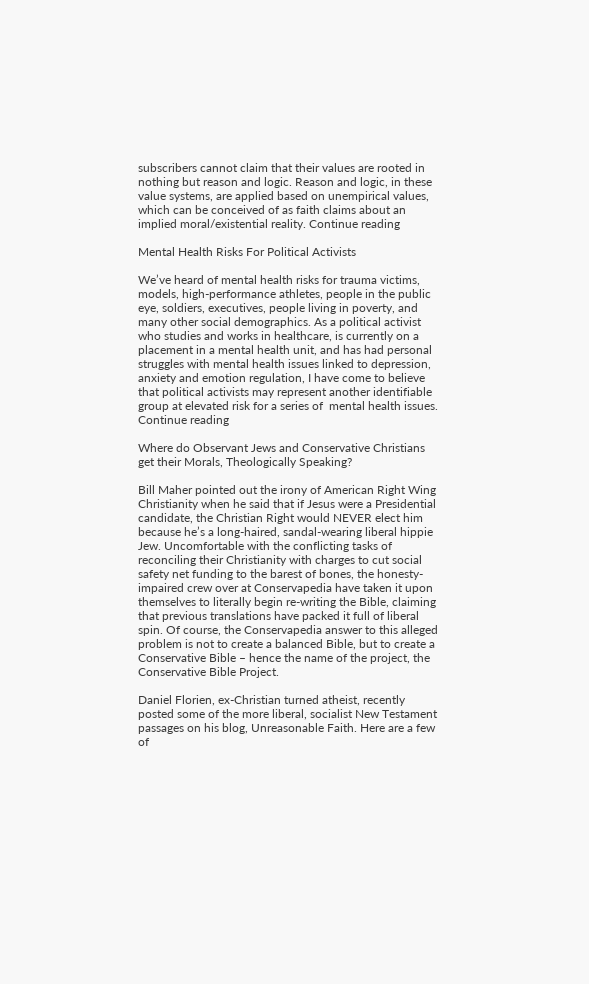subscribers cannot claim that their values are rooted in nothing but reason and logic. Reason and logic, in these value systems, are applied based on unempirical values, which can be conceived of as faith claims about an implied moral/existential reality. Continue reading

Mental Health Risks For Political Activists

We’ve heard of mental health risks for trauma victims, models, high-performance athletes, people in the public eye, soldiers, executives, people living in poverty, and many other social demographics. As a political activist who studies and works in healthcare, is currently on a placement in a mental health unit, and has had personal struggles with mental health issues linked to depression, anxiety and emotion regulation, I have come to believe that political activists may represent another identifiable group at elevated risk for a series of  mental health issues. Continue reading

Where do Observant Jews and Conservative Christians get their Morals, Theologically Speaking?

Bill Maher pointed out the irony of American Right Wing Christianity when he said that if Jesus were a Presidential candidate, the Christian Right would NEVER elect him because he’s a long-haired, sandal-wearing liberal hippie Jew. Uncomfortable with the conflicting tasks of reconciling their Christianity with charges to cut social safety net funding to the barest of bones, the honesty-impaired crew over at Conservapedia have taken it upon themselves to literally begin re-writing the Bible, claiming that previous translations have packed it full of liberal spin. Of course, the Conservapedia answer to this alleged problem is not to create a balanced Bible, but to create a Conservative Bible – hence the name of the project, the Conservative Bible Project.

Daniel Florien, ex-Christian turned atheist, recently posted some of the more liberal, socialist New Testament passages on his blog, Unreasonable Faith. Here are a few of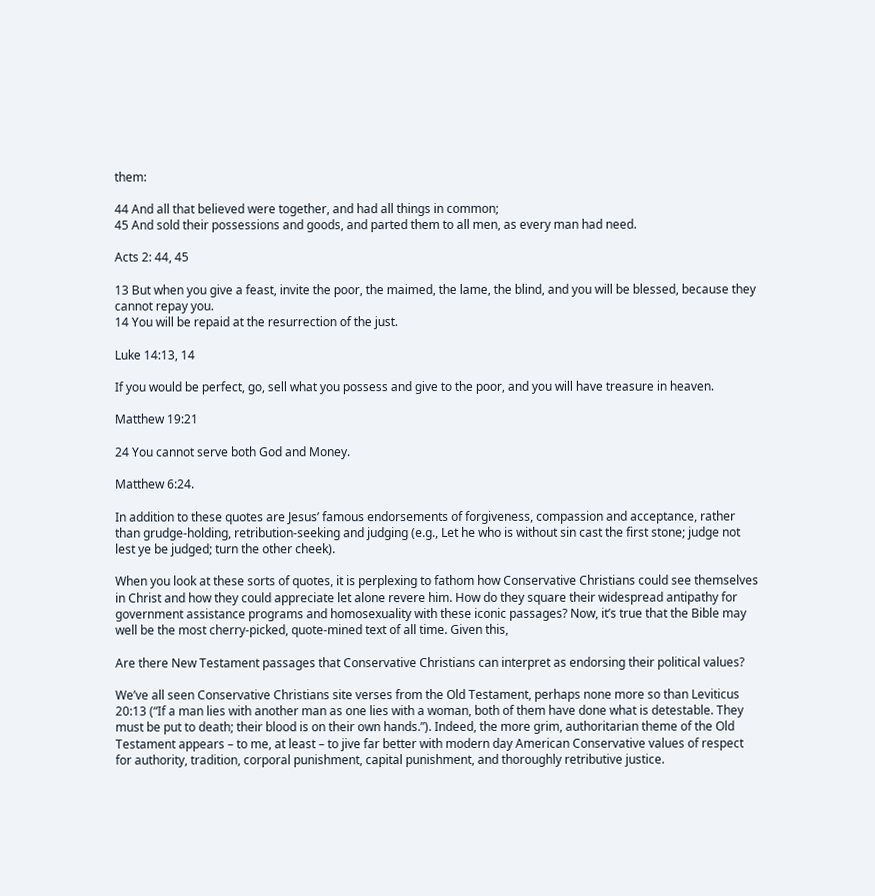them:

44 And all that believed were together, and had all things in common;
45 And sold their possessions and goods, and parted them to all men, as every man had need.

Acts 2: 44, 45

13 But when you give a feast, invite the poor, the maimed, the lame, the blind, and you will be blessed, because they cannot repay you.
14 You will be repaid at the resurrection of the just.

Luke 14:13, 14

If you would be perfect, go, sell what you possess and give to the poor, and you will have treasure in heaven.

Matthew 19:21

24 You cannot serve both God and Money.

Matthew 6:24.

In addition to these quotes are Jesus’ famous endorsements of forgiveness, compassion and acceptance, rather than grudge-holding, retribution-seeking and judging (e.g., Let he who is without sin cast the first stone; judge not lest ye be judged; turn the other cheek).

When you look at these sorts of quotes, it is perplexing to fathom how Conservative Christians could see themselves in Christ and how they could appreciate let alone revere him. How do they square their widespread antipathy for government assistance programs and homosexuality with these iconic passages? Now, it’s true that the Bible may well be the most cherry-picked, quote-mined text of all time. Given this,

Are there New Testament passages that Conservative Christians can interpret as endorsing their political values?

We’ve all seen Conservative Christians site verses from the Old Testament, perhaps none more so than Leviticus 20:13 (“If a man lies with another man as one lies with a woman, both of them have done what is detestable. They must be put to death; their blood is on their own hands.”). Indeed, the more grim, authoritarian theme of the Old Testament appears – to me, at least – to jive far better with modern day American Conservative values of respect for authority, tradition, corporal punishment, capital punishment, and thoroughly retributive justice.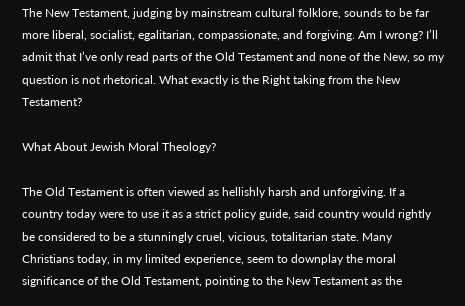The New Testament, judging by mainstream cultural folklore, sounds to be far more liberal, socialist, egalitarian, compassionate, and forgiving. Am I wrong? I’ll admit that I’ve only read parts of the Old Testament and none of the New, so my question is not rhetorical. What exactly is the Right taking from the New Testament?

What About Jewish Moral Theology?

The Old Testament is often viewed as hellishly harsh and unforgiving. If a country today were to use it as a strict policy guide, said country would rightly be considered to be a stunningly cruel, vicious, totalitarian state. Many Christians today, in my limited experience, seem to downplay the moral significance of the Old Testament, pointing to the New Testament as the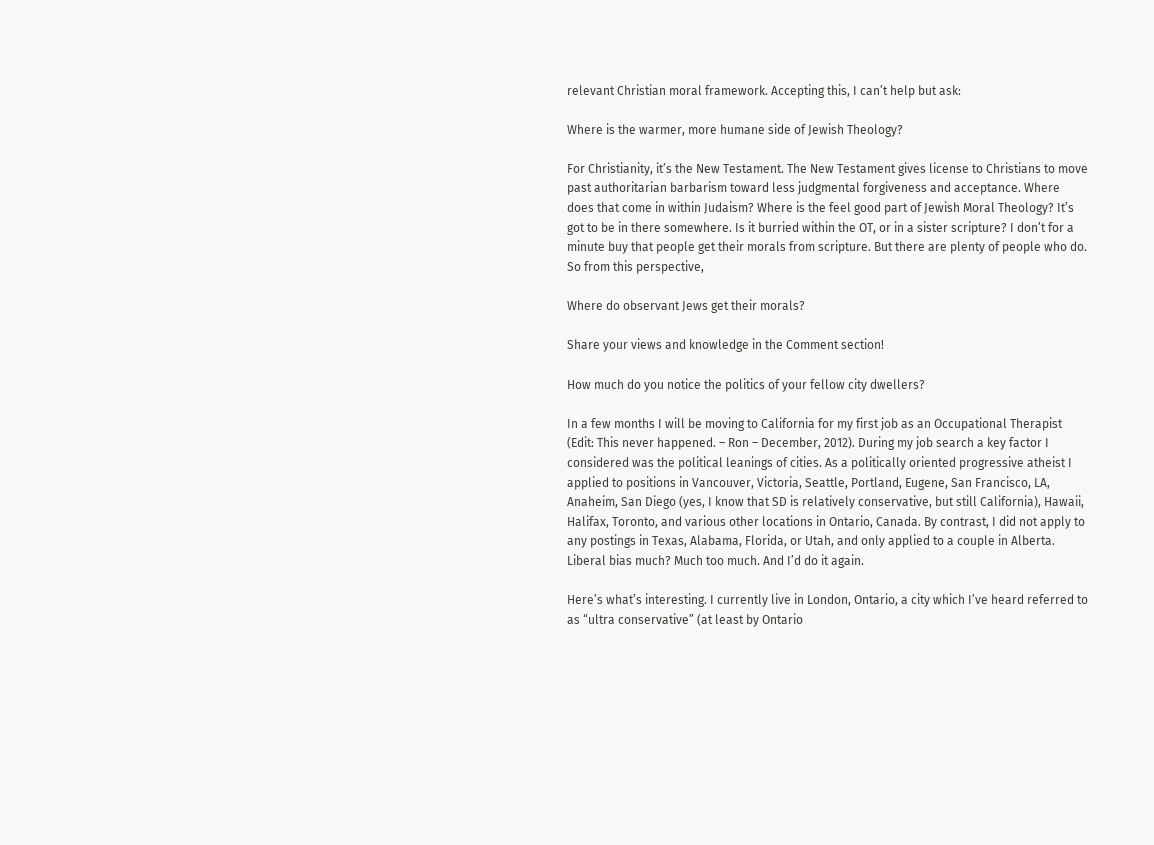relevant Christian moral framework. Accepting this, I can’t help but ask:

Where is the warmer, more humane side of Jewish Theology?

For Christianity, it’s the New Testament. The New Testament gives license to Christians to move past authoritarian barbarism toward less judgmental forgiveness and acceptance. Where does that come in within Judaism? Where is the feel good part of Jewish Moral Theology? It’s got to be in there somewhere. Is it burried within the OT, or in a sister scripture? I don’t for a minute buy that people get their morals from scripture. But there are plenty of people who do. So from this perspective,

Where do observant Jews get their morals?

Share your views and knowledge in the Comment section!

How much do you notice the politics of your fellow city dwellers?

In a few months I will be moving to California for my first job as an Occupational Therapist (Edit: This never happened. – Ron – December, 2012). During my job search a key factor I considered was the political leanings of cities. As a politically oriented progressive atheist I applied to positions in Vancouver, Victoria, Seattle, Portland, Eugene, San Francisco, LA, Anaheim, San Diego (yes, I know that SD is relatively conservative, but still California), Hawaii, Halifax, Toronto, and various other locations in Ontario, Canada. By contrast, I did not apply to any postings in Texas, Alabama, Florida, or Utah, and only applied to a couple in Alberta. Liberal bias much? Much too much. And I’d do it again.

Here’s what’s interesting. I currently live in London, Ontario, a city which I’ve heard referred to as “ultra conservative” (at least by Ontario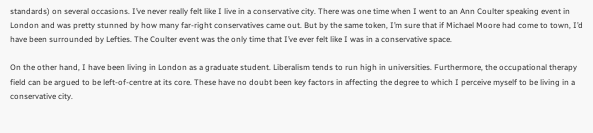standards) on several occasions. I’ve never really felt like I live in a conservative city. There was one time when I went to an Ann Coulter speaking event in London and was pretty stunned by how many far-right conservatives came out. But by the same token, I’m sure that if Michael Moore had come to town, I’d have been surrounded by Lefties. The Coulter event was the only time that I’ve ever felt like I was in a conservative space.

On the other hand, I have been living in London as a graduate student. Liberalism tends to run high in universities. Furthermore, the occupational therapy field can be argued to be left-of-centre at its core. These have no doubt been key factors in affecting the degree to which I perceive myself to be living in a conservative city.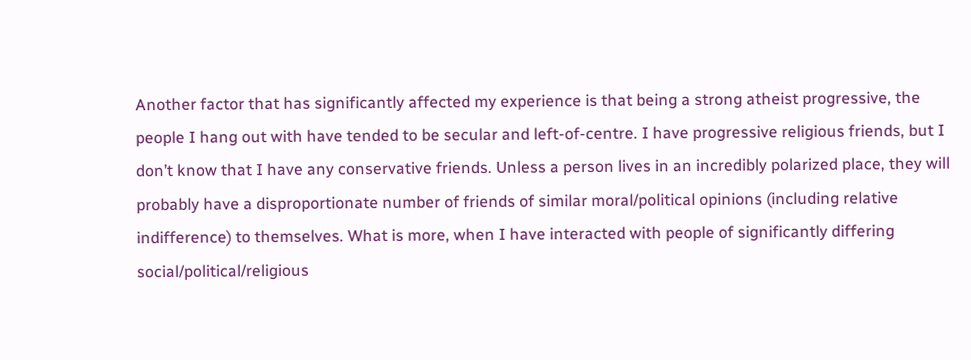Another factor that has significantly affected my experience is that being a strong atheist progressive, the people I hang out with have tended to be secular and left-of-centre. I have progressive religious friends, but I don’t know that I have any conservative friends. Unless a person lives in an incredibly polarized place, they will probably have a disproportionate number of friends of similar moral/political opinions (including relative indifference) to themselves. What is more, when I have interacted with people of significantly differing social/political/religious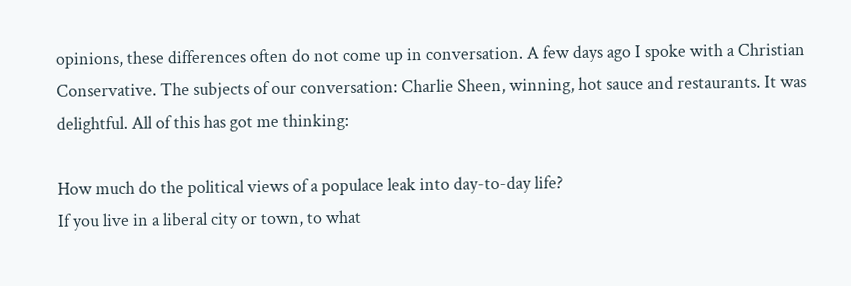opinions, these differences often do not come up in conversation. A few days ago I spoke with a Christian Conservative. The subjects of our conversation: Charlie Sheen, winning, hot sauce and restaurants. It was delightful. All of this has got me thinking:

How much do the political views of a populace leak into day-to-day life?
If you live in a liberal city or town, to what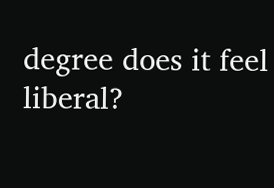degree does it feel liberal?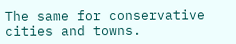The same for conservative cities and towns.